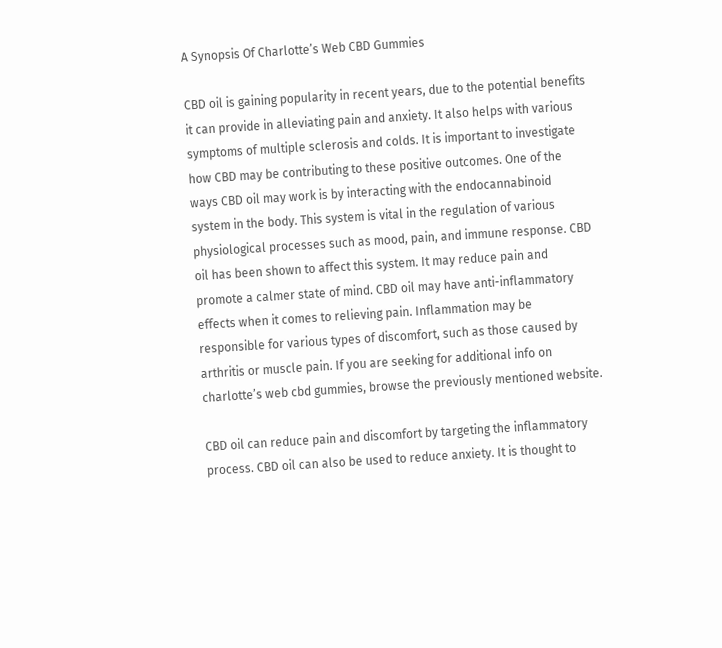A Synopsis Of Charlotte’s Web CBD Gummies

CBD oil is gaining popularity in recent years, due to the potential benefits it can provide in alleviating pain and anxiety. It also helps with various symptoms of multiple sclerosis and colds. It is important to investigate how CBD may be contributing to these positive outcomes. One of the ways CBD oil may work is by interacting with the endocannabinoid system in the body. This system is vital in the regulation of various physiological processes such as mood, pain, and immune response. CBD oil has been shown to affect this system. It may reduce pain and promote a calmer state of mind. CBD oil may have anti-inflammatory effects when it comes to relieving pain. Inflammation may be responsible for various types of discomfort, such as those caused by arthritis or muscle pain. If you are seeking for additional info on charlotte’s web cbd gummies, browse the previously mentioned website.

CBD oil can reduce pain and discomfort by targeting the inflammatory process. CBD oil can also be used to reduce anxiety. It is thought to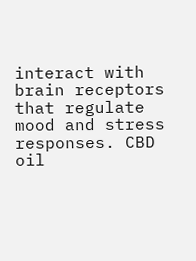interact with brain receptors that regulate mood and stress responses. CBD oil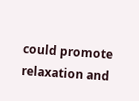could promote relaxation and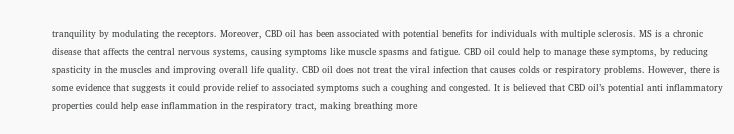tranquility by modulating the receptors. Moreover, CBD oil has been associated with potential benefits for individuals with multiple sclerosis. MS is a chronic disease that affects the central nervous systems, causing symptoms like muscle spasms and fatigue. CBD oil could help to manage these symptoms, by reducing spasticity in the muscles and improving overall life quality. CBD oil does not treat the viral infection that causes colds or respiratory problems. However, there is some evidence that suggests it could provide relief to associated symptoms such a coughing and congested. It is believed that CBD oil’s potential anti inflammatory properties could help ease inflammation in the respiratory tract, making breathing more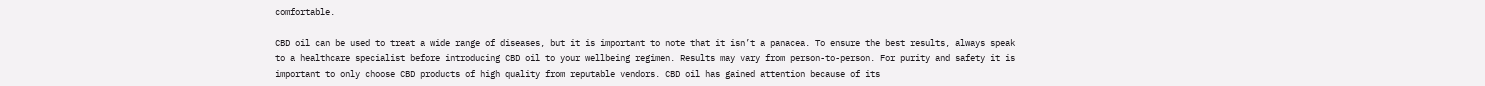comfortable.

CBD oil can be used to treat a wide range of diseases, but it is important to note that it isn’t a panacea. To ensure the best results, always speak to a healthcare specialist before introducing CBD oil to your wellbeing regimen. Results may vary from person-to-person. For purity and safety it is important to only choose CBD products of high quality from reputable vendors. CBD oil has gained attention because of its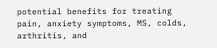potential benefits for treating pain, anxiety symptoms, MS, colds, arthritis, and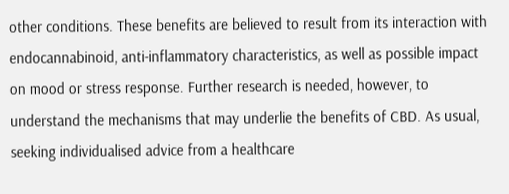other conditions. These benefits are believed to result from its interaction with endocannabinoid, anti-inflammatory characteristics, as well as possible impact on mood or stress response. Further research is needed, however, to understand the mechanisms that may underlie the benefits of CBD. As usual, seeking individualised advice from a healthcare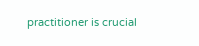practitioner is crucial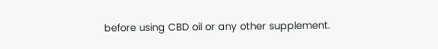before using CBD oil or any other supplement.